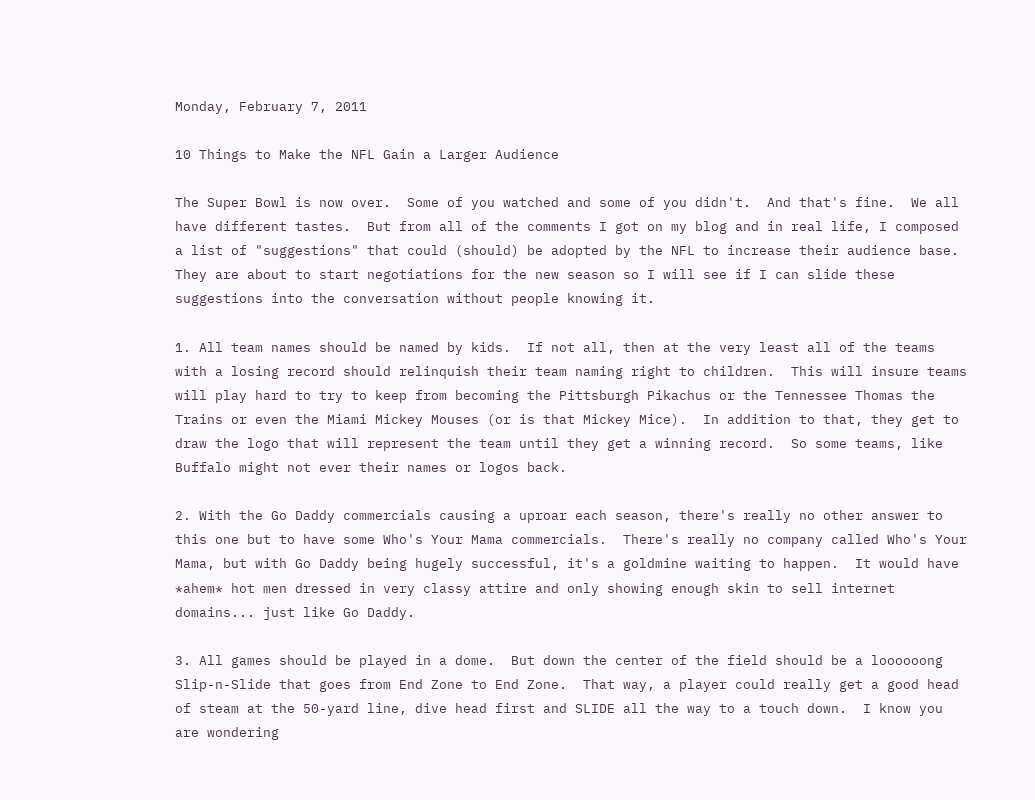Monday, February 7, 2011

10 Things to Make the NFL Gain a Larger Audience

The Super Bowl is now over.  Some of you watched and some of you didn't.  And that's fine.  We all have different tastes.  But from all of the comments I got on my blog and in real life, I composed a list of "suggestions" that could (should) be adopted by the NFL to increase their audience base.  They are about to start negotiations for the new season so I will see if I can slide these suggestions into the conversation without people knowing it.

1. All team names should be named by kids.  If not all, then at the very least all of the teams with a losing record should relinquish their team naming right to children.  This will insure teams will play hard to try to keep from becoming the Pittsburgh Pikachus or the Tennessee Thomas the Trains or even the Miami Mickey Mouses (or is that Mickey Mice).  In addition to that, they get to draw the logo that will represent the team until they get a winning record.  So some teams, like Buffalo might not ever their names or logos back.

2. With the Go Daddy commercials causing a uproar each season, there's really no other answer to this one but to have some Who's Your Mama commercials.  There's really no company called Who's Your Mama, but with Go Daddy being hugely successful, it's a goldmine waiting to happen.  It would have *ahem* hot men dressed in very classy attire and only showing enough skin to sell internet domains... just like Go Daddy.

3. All games should be played in a dome.  But down the center of the field should be a loooooong Slip-n-Slide that goes from End Zone to End Zone.  That way, a player could really get a good head of steam at the 50-yard line, dive head first and SLIDE all the way to a touch down.  I know you are wondering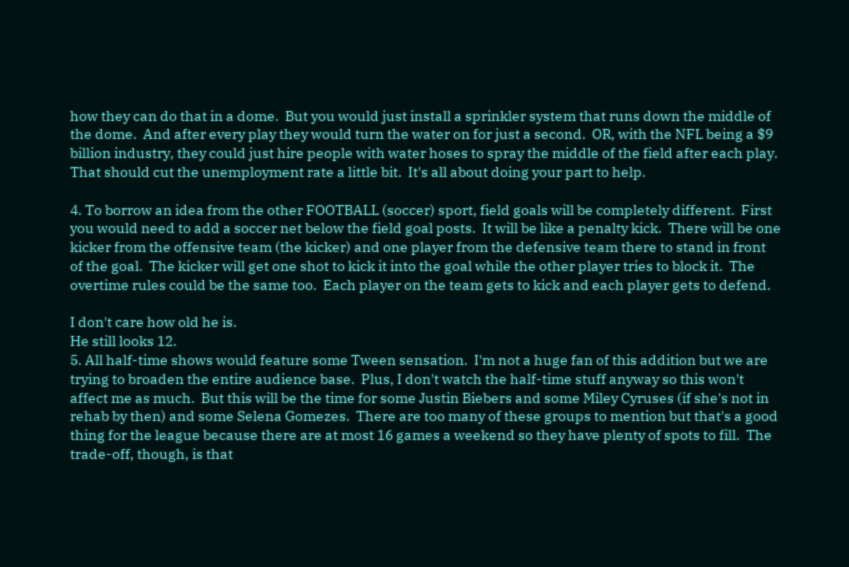how they can do that in a dome.  But you would just install a sprinkler system that runs down the middle of the dome.  And after every play they would turn the water on for just a second.  OR, with the NFL being a $9 billion industry, they could just hire people with water hoses to spray the middle of the field after each play.  That should cut the unemployment rate a little bit.  It's all about doing your part to help.

4. To borrow an idea from the other FOOTBALL (soccer) sport, field goals will be completely different.  First you would need to add a soccer net below the field goal posts.  It will be like a penalty kick.  There will be one kicker from the offensive team (the kicker) and one player from the defensive team there to stand in front of the goal.  The kicker will get one shot to kick it into the goal while the other player tries to block it.  The overtime rules could be the same too.  Each player on the team gets to kick and each player gets to defend.

I don't care how old he is.
He still looks 12.
5. All half-time shows would feature some Tween sensation.  I'm not a huge fan of this addition but we are trying to broaden the entire audience base.  Plus, I don't watch the half-time stuff anyway so this won't affect me as much.  But this will be the time for some Justin Biebers and some Miley Cyruses (if she's not in rehab by then) and some Selena Gomezes.  There are too many of these groups to mention but that's a good thing for the league because there are at most 16 games a weekend so they have plenty of spots to fill.  The trade-off, though, is that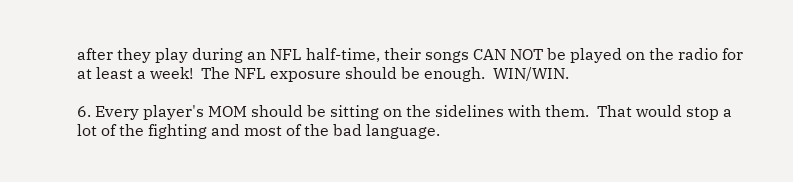after they play during an NFL half-time, their songs CAN NOT be played on the radio for at least a week!  The NFL exposure should be enough.  WIN/WIN.

6. Every player's MOM should be sitting on the sidelines with them.  That would stop a lot of the fighting and most of the bad language.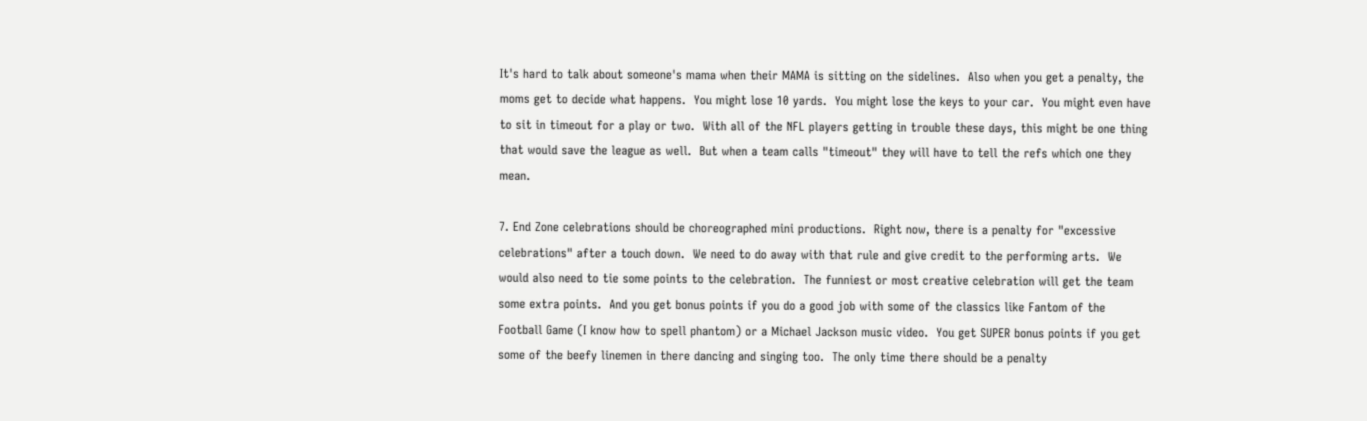It's hard to talk about someone's mama when their MAMA is sitting on the sidelines.  Also when you get a penalty, the moms get to decide what happens.  You might lose 10 yards.  You might lose the keys to your car.  You might even have to sit in timeout for a play or two.  With all of the NFL players getting in trouble these days, this might be one thing that would save the league as well.  But when a team calls "timeout" they will have to tell the refs which one they mean.

7. End Zone celebrations should be choreographed mini productions.  Right now, there is a penalty for "excessive celebrations" after a touch down.  We need to do away with that rule and give credit to the performing arts.  We would also need to tie some points to the celebration.  The funniest or most creative celebration will get the team some extra points.  And you get bonus points if you do a good job with some of the classics like Fantom of the Football Game (I know how to spell phantom) or a Michael Jackson music video.  You get SUPER bonus points if you get some of the beefy linemen in there dancing and singing too.  The only time there should be a penalty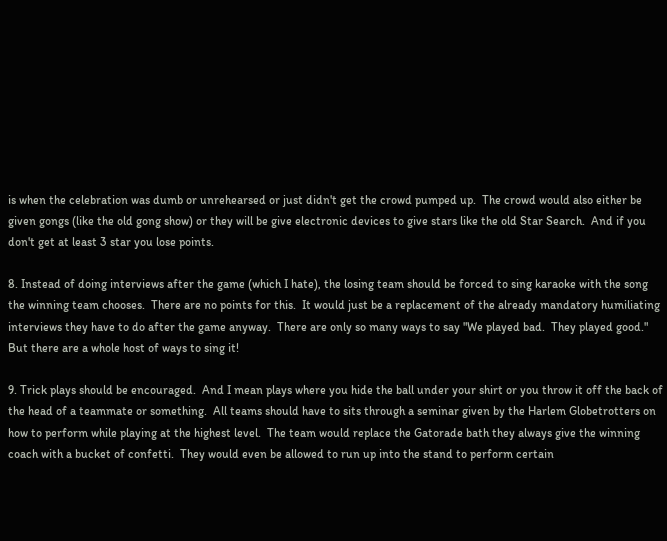is when the celebration was dumb or unrehearsed or just didn't get the crowd pumped up.  The crowd would also either be given gongs (like the old gong show) or they will be give electronic devices to give stars like the old Star Search.  And if you don't get at least 3 star you lose points.

8. Instead of doing interviews after the game (which I hate), the losing team should be forced to sing karaoke with the song the winning team chooses.  There are no points for this.  It would just be a replacement of the already mandatory humiliating interviews they have to do after the game anyway.  There are only so many ways to say "We played bad.  They played good."  But there are a whole host of ways to sing it!

9. Trick plays should be encouraged.  And I mean plays where you hide the ball under your shirt or you throw it off the back of the head of a teammate or something.  All teams should have to sits through a seminar given by the Harlem Globetrotters on how to perform while playing at the highest level.  The team would replace the Gatorade bath they always give the winning coach with a bucket of confetti.  They would even be allowed to run up into the stand to perform certain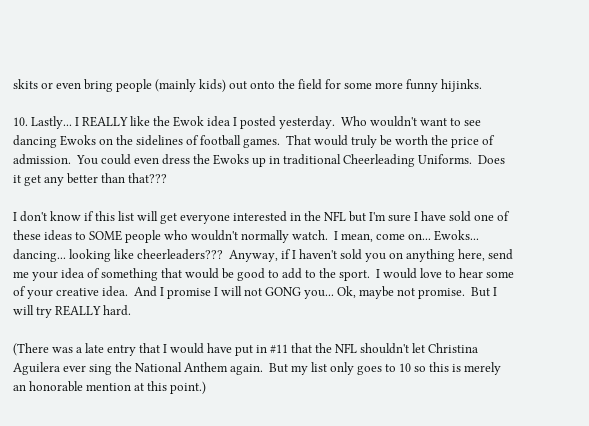skits or even bring people (mainly kids) out onto the field for some more funny hijinks.

10. Lastly... I REALLY like the Ewok idea I posted yesterday.  Who wouldn't want to see dancing Ewoks on the sidelines of football games.  That would truly be worth the price of admission.  You could even dress the Ewoks up in traditional Cheerleading Uniforms.  Does it get any better than that???

I don't know if this list will get everyone interested in the NFL but I'm sure I have sold one of these ideas to SOME people who wouldn't normally watch.  I mean, come on... Ewoks... dancing... looking like cheerleaders???  Anyway, if I haven't sold you on anything here, send me your idea of something that would be good to add to the sport.  I would love to hear some of your creative idea.  And I promise I will not GONG you... Ok, maybe not promise.  But I will try REALLY hard.

(There was a late entry that I would have put in #11 that the NFL shouldn't let Christina Aguilera ever sing the National Anthem again.  But my list only goes to 10 so this is merely an honorable mention at this point.)